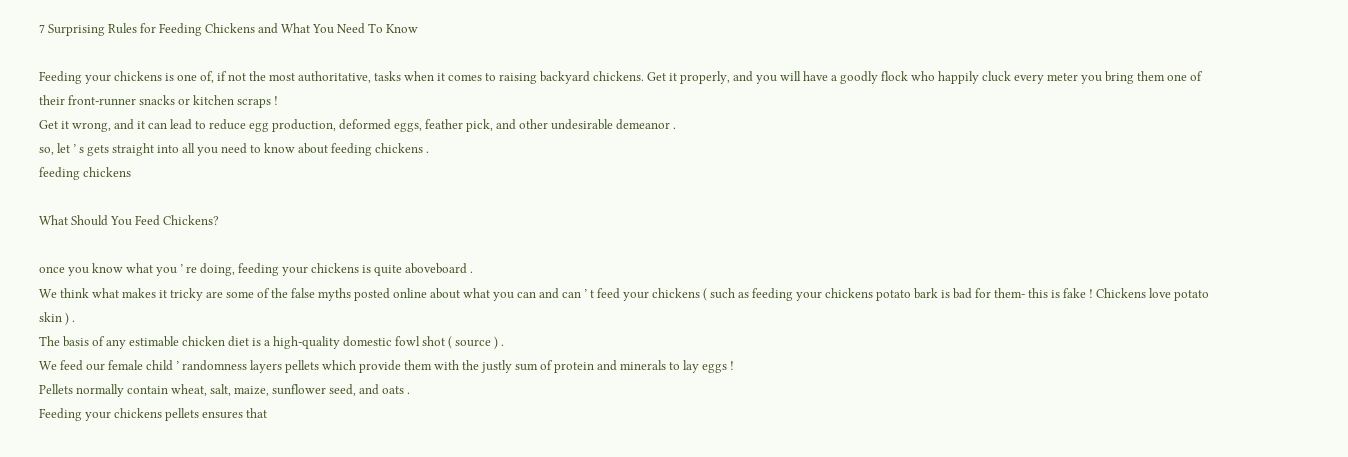7 Surprising Rules for Feeding Chickens and What You Need To Know

Feeding your chickens is one of, if not the most authoritative, tasks when it comes to raising backyard chickens. Get it properly, and you will have a goodly flock who happily cluck every meter you bring them one of their front-runner snacks or kitchen scraps !
Get it wrong, and it can lead to reduce egg production, deformed eggs, feather pick, and other undesirable demeanor .
so, let ’ s gets straight into all you need to know about feeding chickens .
feeding chickens

What Should You Feed Chickens?

once you know what you ’ re doing, feeding your chickens is quite aboveboard .
We think what makes it tricky are some of the false myths posted online about what you can and can ’ t feed your chickens ( such as feeding your chickens potato bark is bad for them- this is fake ! Chickens love potato skin ) .
The basis of any estimable chicken diet is a high-quality domestic fowl shot ( source ) .
We feed our female child ’ randomness layers pellets which provide them with the justly sum of protein and minerals to lay eggs !
Pellets normally contain wheat, salt, maize, sunflower seed, and oats .
Feeding your chickens pellets ensures that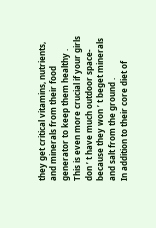they get critical vitamins, nutrients, and minerals from their food generator to keep them healthy .
This is even more crucial if your girls don ’ t have much outdoor space- because they won ’ t beget minerals and salt from the ground .
In addition to their core diet of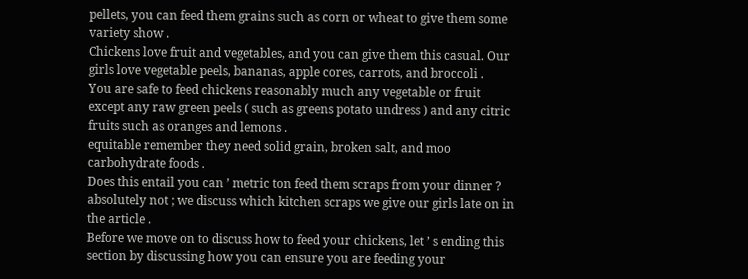pellets, you can feed them grains such as corn or wheat to give them some variety show .
Chickens love fruit and vegetables, and you can give them this casual. Our girls love vegetable peels, bananas, apple cores, carrots, and broccoli .
You are safe to feed chickens reasonably much any vegetable or fruit except any raw green peels ( such as greens potato undress ) and any citric fruits such as oranges and lemons .
equitable remember they need solid grain, broken salt, and moo carbohydrate foods .
Does this entail you can ’ metric ton feed them scraps from your dinner ? absolutely not ; we discuss which kitchen scraps we give our girls late on in the article .
Before we move on to discuss how to feed your chickens, let ’ s ending this section by discussing how you can ensure you are feeding your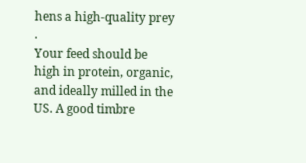hens a high-quality prey .
Your feed should be high in protein, organic, and ideally milled in the US. A good timbre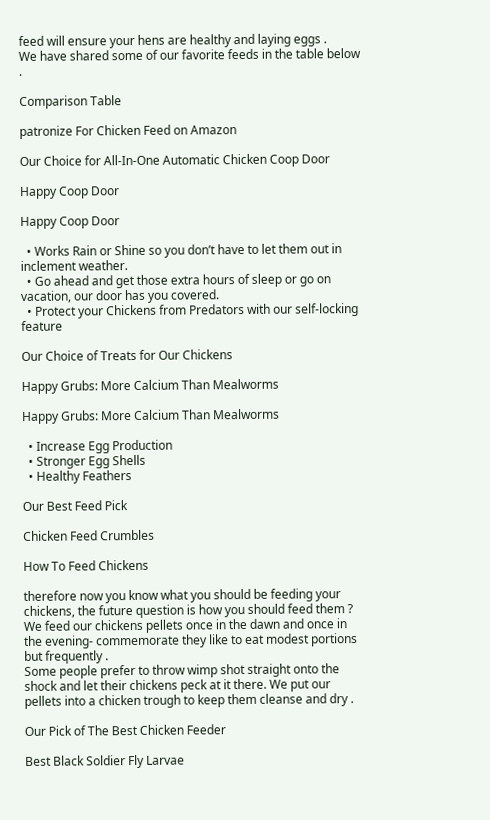feed will ensure your hens are healthy and laying eggs .
We have shared some of our favorite feeds in the table below .

Comparison Table

patronize For Chicken Feed on Amazon

Our Choice for All-In-One Automatic Chicken Coop Door

Happy Coop Door

Happy Coop Door

  • Works Rain or Shine so you don’t have to let them out in inclement weather.
  • Go ahead and get those extra hours of sleep or go on vacation, our door has you covered.
  • Protect your Chickens from Predators with our self-locking feature

Our Choice of Treats for Our Chickens

Happy Grubs: More Calcium Than Mealworms

Happy Grubs: More Calcium Than Mealworms

  • Increase Egg Production
  • Stronger Egg Shells
  • Healthy Feathers

Our Best Feed Pick

Chicken Feed Crumbles

How To Feed Chickens

therefore now you know what you should be feeding your chickens, the future question is how you should feed them ?
We feed our chickens pellets once in the dawn and once in the evening- commemorate they like to eat modest portions but frequently .
Some people prefer to throw wimp shot straight onto the shock and let their chickens peck at it there. We put our pellets into a chicken trough to keep them cleanse and dry .

Our Pick of The Best Chicken Feeder

Best Black Soldier Fly Larvae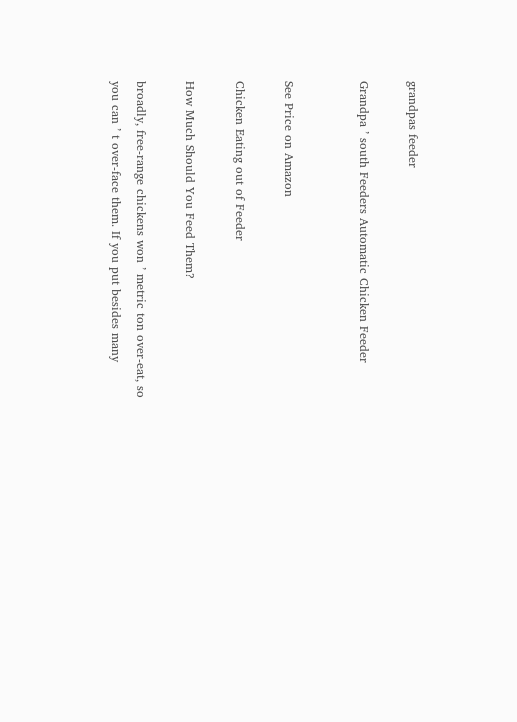grandpas feeder

Grandpa ’ south Feeders Automatic Chicken Feeder


See Price on Amazon

Chicken Eating out of Feeder

How Much Should You Feed Them?

broadly, free-range chickens won ’ metric ton over-eat, so you can ’ t over-face them. If you put besides many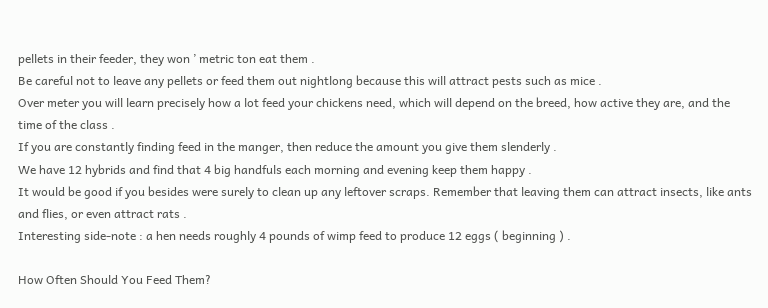pellets in their feeder, they won ’ metric ton eat them .
Be careful not to leave any pellets or feed them out nightlong because this will attract pests such as mice .
Over meter you will learn precisely how a lot feed your chickens need, which will depend on the breed, how active they are, and the time of the class .
If you are constantly finding feed in the manger, then reduce the amount you give them slenderly .
We have 12 hybrids and find that 4 big handfuls each morning and evening keep them happy .
It would be good if you besides were surely to clean up any leftover scraps. Remember that leaving them can attract insects, like ants and flies, or even attract rats .
Interesting side-note : a hen needs roughly 4 pounds of wimp feed to produce 12 eggs ( beginning ) .

How Often Should You Feed Them?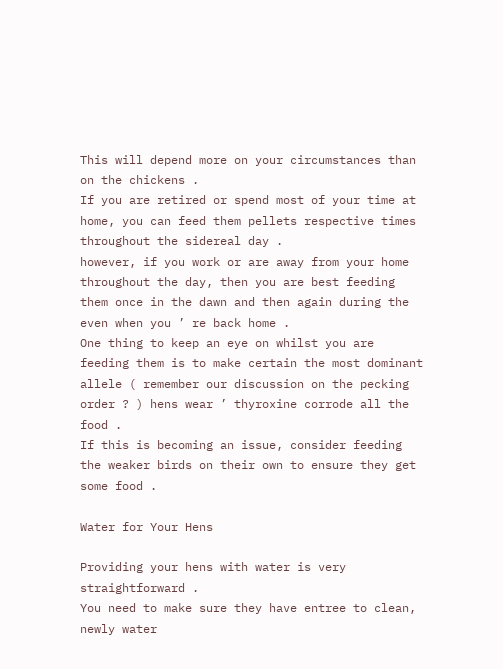This will depend more on your circumstances than on the chickens .
If you are retired or spend most of your time at home, you can feed them pellets respective times throughout the sidereal day .
however, if you work or are away from your home throughout the day, then you are best feeding them once in the dawn and then again during the even when you ’ re back home .
One thing to keep an eye on whilst you are feeding them is to make certain the most dominant allele ( remember our discussion on the pecking order ? ) hens wear ’ thyroxine corrode all the food .
If this is becoming an issue, consider feeding the weaker birds on their own to ensure they get some food .

Water for Your Hens

Providing your hens with water is very straightforward .
You need to make sure they have entree to clean, newly water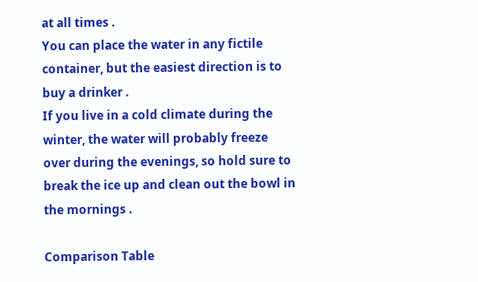at all times .
You can place the water in any fictile container, but the easiest direction is to buy a drinker .
If you live in a cold climate during the winter, the water will probably freeze over during the evenings, so hold sure to break the ice up and clean out the bowl in the mornings .

Comparison Table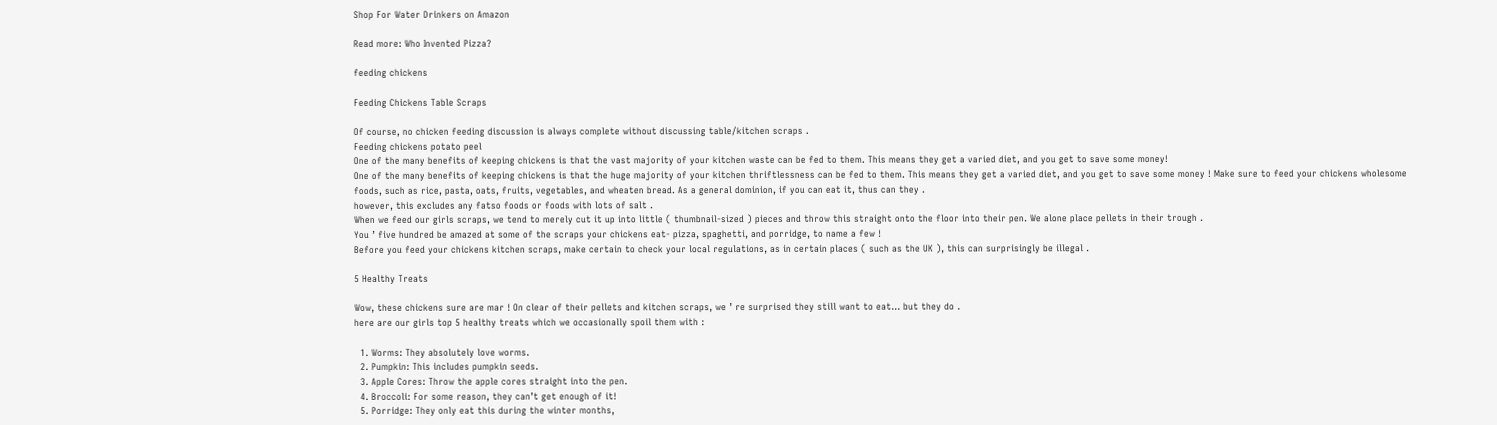Shop For Water Drinkers on Amazon

Read more: Who Invented Pizza?

feeding chickens

Feeding Chickens Table Scraps

Of course, no chicken feeding discussion is always complete without discussing table/kitchen scraps .
Feeding chickens potato peel
One of the many benefits of keeping chickens is that the vast majority of your kitchen waste can be fed to them. This means they get a varied diet, and you get to save some money!
One of the many benefits of keeping chickens is that the huge majority of your kitchen thriftlessness can be fed to them. This means they get a varied diet, and you get to save some money ! Make sure to feed your chickens wholesome foods, such as rice, pasta, oats, fruits, vegetables, and wheaten bread. As a general dominion, if you can eat it, thus can they .
however, this excludes any fatso foods or foods with lots of salt .
When we feed our girls scraps, we tend to merely cut it up into little ( thumbnail-sized ) pieces and throw this straight onto the floor into their pen. We alone place pellets in their trough .
You ’ five hundred be amazed at some of the scraps your chickens eat- pizza, spaghetti, and porridge, to name a few !
Before you feed your chickens kitchen scraps, make certain to check your local regulations, as in certain places ( such as the UK ), this can surprisingly be illegal .

5 Healthy Treats

Wow, these chickens sure are mar ! On clear of their pellets and kitchen scraps, we ’ re surprised they still want to eat… but they do .
here are our girls top 5 healthy treats which we occasionally spoil them with :

  1. Worms: They absolutely love worms.
  2. Pumpkin: This includes pumpkin seeds.
  3. Apple Cores: Throw the apple cores straight into the pen.
  4. Broccoli: For some reason, they can’t get enough of it!
  5. Porridge: They only eat this during the winter months,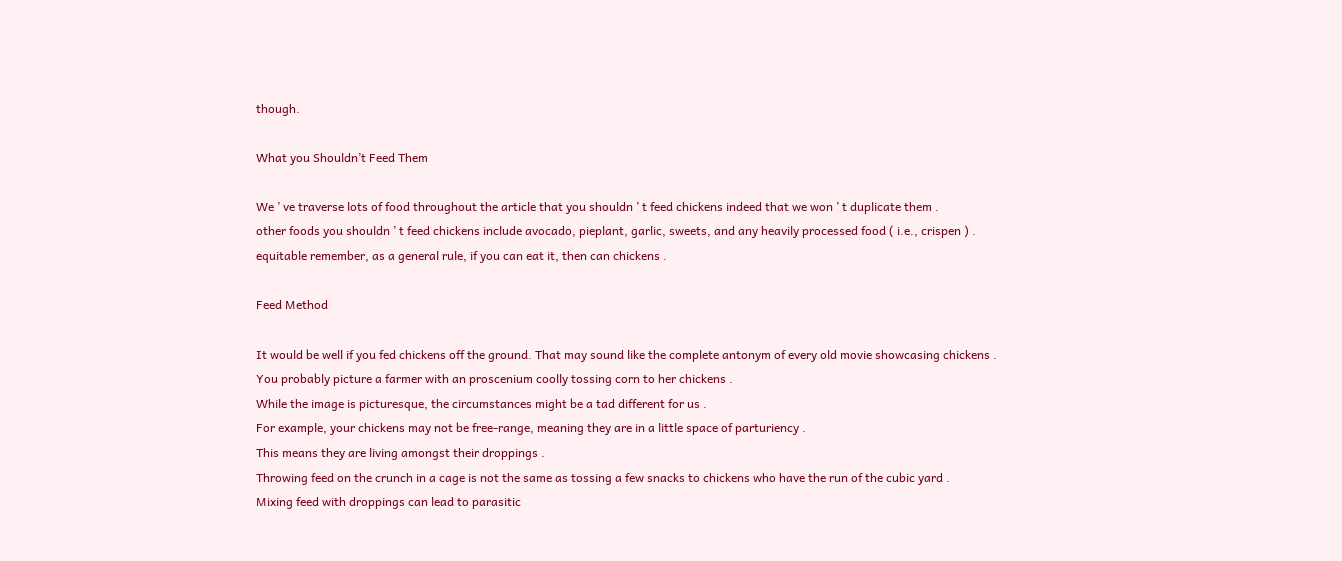though.

What you Shouldn’t Feed Them

We ’ ve traverse lots of food throughout the article that you shouldn ’ t feed chickens indeed that we won ’ t duplicate them .
other foods you shouldn ’ t feed chickens include avocado, pieplant, garlic, sweets, and any heavily processed food ( i.e., crispen ) .
equitable remember, as a general rule, if you can eat it, then can chickens .

Feed Method

It would be well if you fed chickens off the ground. That may sound like the complete antonym of every old movie showcasing chickens .
You probably picture a farmer with an proscenium coolly tossing corn to her chickens .
While the image is picturesque, the circumstances might be a tad different for us .
For example, your chickens may not be free-range, meaning they are in a little space of parturiency .
This means they are living amongst their droppings .
Throwing feed on the crunch in a cage is not the same as tossing a few snacks to chickens who have the run of the cubic yard .
Mixing feed with droppings can lead to parasitic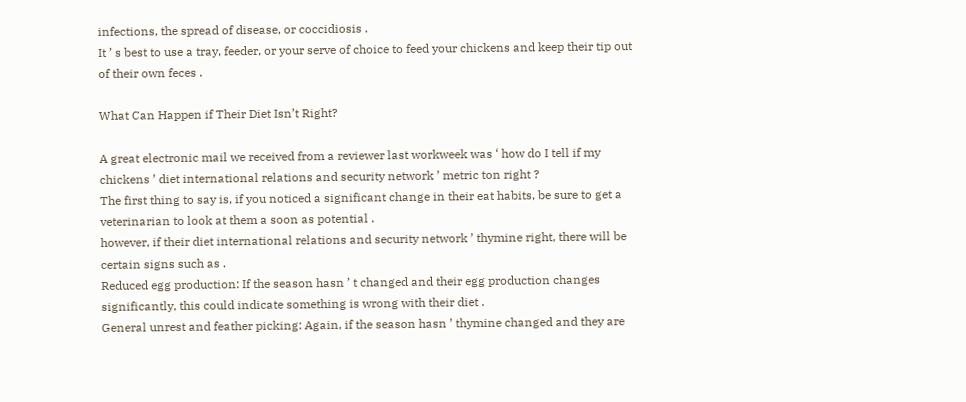infections, the spread of disease, or coccidiosis .
It ’ s best to use a tray, feeder, or your serve of choice to feed your chickens and keep their tip out of their own feces .

What Can Happen if Their Diet Isn’t Right?

A great electronic mail we received from a reviewer last workweek was ‘ how do I tell if my chickens ’ diet international relations and security network ’ metric ton right ?
The first thing to say is, if you noticed a significant change in their eat habits, be sure to get a veterinarian to look at them a soon as potential .
however, if their diet international relations and security network ’ thymine right, there will be certain signs such as .
Reduced egg production: If the season hasn ’ t changed and their egg production changes significantly, this could indicate something is wrong with their diet .
General unrest and feather picking: Again, if the season hasn ’ thymine changed and they are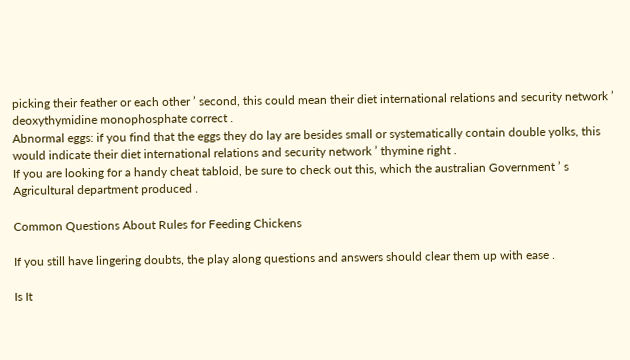picking their feather or each other ’ second, this could mean their diet international relations and security network ’ deoxythymidine monophosphate correct .
Abnormal eggs: if you find that the eggs they do lay are besides small or systematically contain double yolks, this would indicate their diet international relations and security network ’ thymine right .
If you are looking for a handy cheat tabloid, be sure to check out this, which the australian Government ’ s Agricultural department produced .

Common Questions About Rules for Feeding Chickens

If you still have lingering doubts, the play along questions and answers should clear them up with ease .

Is It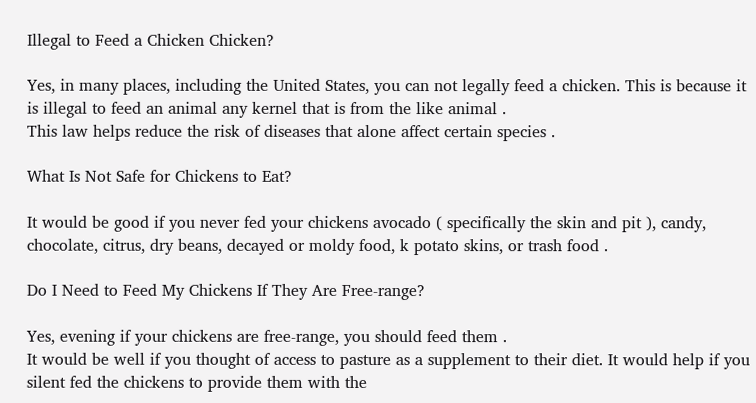Illegal to Feed a Chicken Chicken?

Yes, in many places, including the United States, you can not legally feed a chicken. This is because it is illegal to feed an animal any kernel that is from the like animal .
This law helps reduce the risk of diseases that alone affect certain species .

What Is Not Safe for Chickens to Eat?

It would be good if you never fed your chickens avocado ( specifically the skin and pit ), candy, chocolate, citrus, dry beans, decayed or moldy food, k potato skins, or trash food .

Do I Need to Feed My Chickens If They Are Free-range?

Yes, evening if your chickens are free-range, you should feed them .
It would be well if you thought of access to pasture as a supplement to their diet. It would help if you silent fed the chickens to provide them with the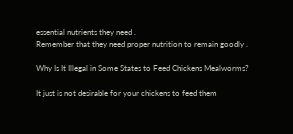essential nutrients they need .
Remember that they need proper nutrition to remain goodly .

Why Is It Illegal in Some States to Feed Chickens Mealworms?

It just is not desirable for your chickens to feed them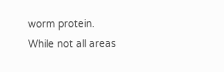worm protein. While not all areas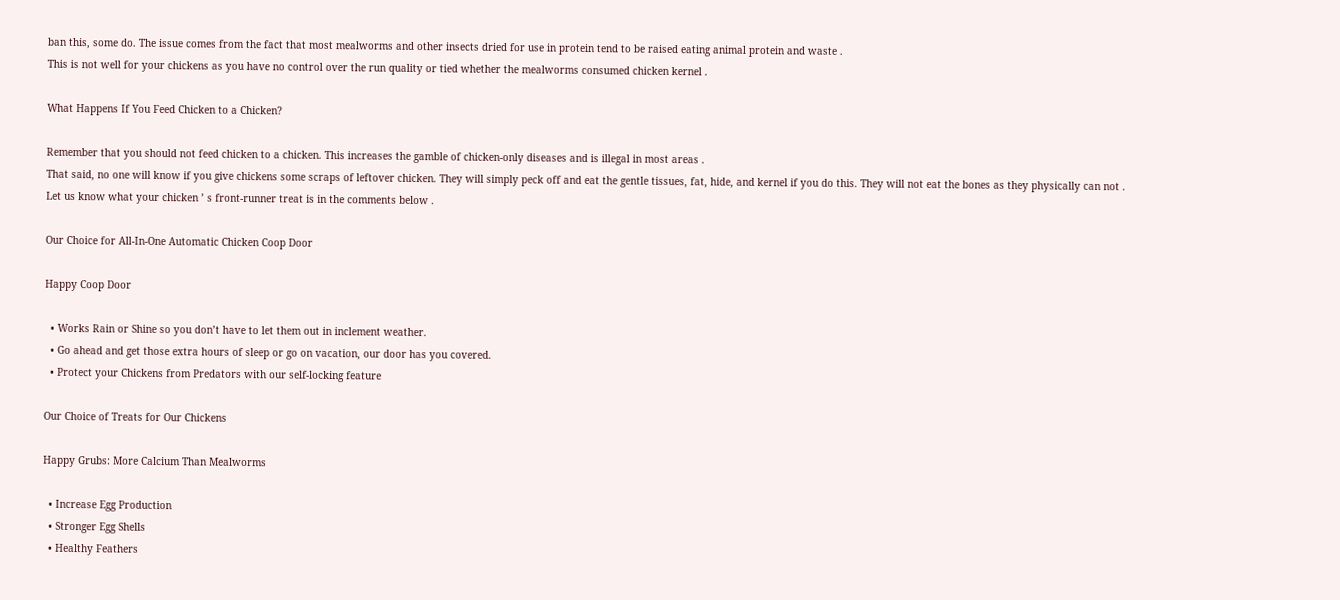ban this, some do. The issue comes from the fact that most mealworms and other insects dried for use in protein tend to be raised eating animal protein and waste .
This is not well for your chickens as you have no control over the run quality or tied whether the mealworms consumed chicken kernel .

What Happens If You Feed Chicken to a Chicken?

Remember that you should not feed chicken to a chicken. This increases the gamble of chicken-only diseases and is illegal in most areas .
That said, no one will know if you give chickens some scraps of leftover chicken. They will simply peck off and eat the gentle tissues, fat, hide, and kernel if you do this. They will not eat the bones as they physically can not .
Let us know what your chicken ’ s front-runner treat is in the comments below .

Our Choice for All-In-One Automatic Chicken Coop Door

Happy Coop Door

  • Works Rain or Shine so you don’t have to let them out in inclement weather.
  • Go ahead and get those extra hours of sleep or go on vacation, our door has you covered.
  • Protect your Chickens from Predators with our self-locking feature

Our Choice of Treats for Our Chickens

Happy Grubs: More Calcium Than Mealworms

  • Increase Egg Production
  • Stronger Egg Shells
  • Healthy Feathers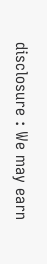disclosure : We may earn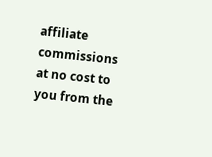affiliate commissions at no cost to you from the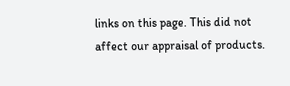links on this page. This did not affect our appraisal of products.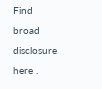Find broad disclosure here .